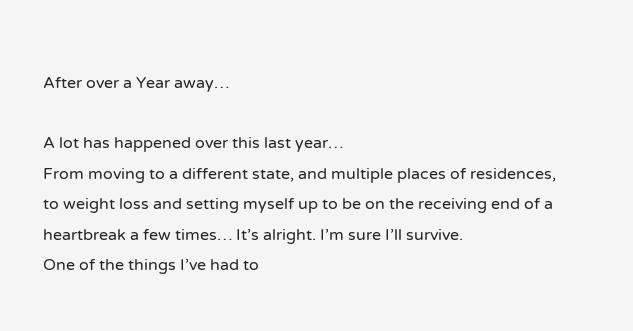After over a Year away…

A lot has happened over this last year…
From moving to a different state, and multiple places of residences, to weight loss and setting myself up to be on the receiving end of a heartbreak a few times… It’s alright. I’m sure I’ll survive.
One of the things I’ve had to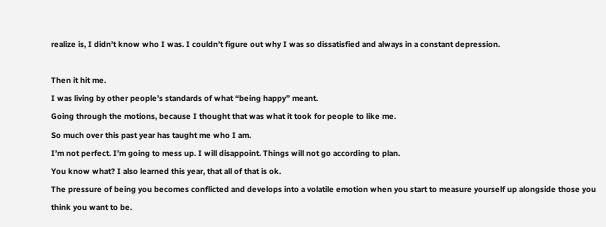realize is, I didn’t know who I was. I couldn’t figure out why I was so dissatisfied and always in a constant depression.

Then it hit me.
I was living by other people’s standards of what “being happy” meant.
Going through the motions, because I thought that was what it took for people to like me.
So much over this past year has taught me who I am.
I’m not perfect. I’m going to mess up. I will disappoint. Things will not go according to plan.
You know what? I also learned this year, that all of that is ok.
The pressure of being you becomes conflicted and develops into a volatile emotion when you start to measure yourself up alongside those you think you want to be.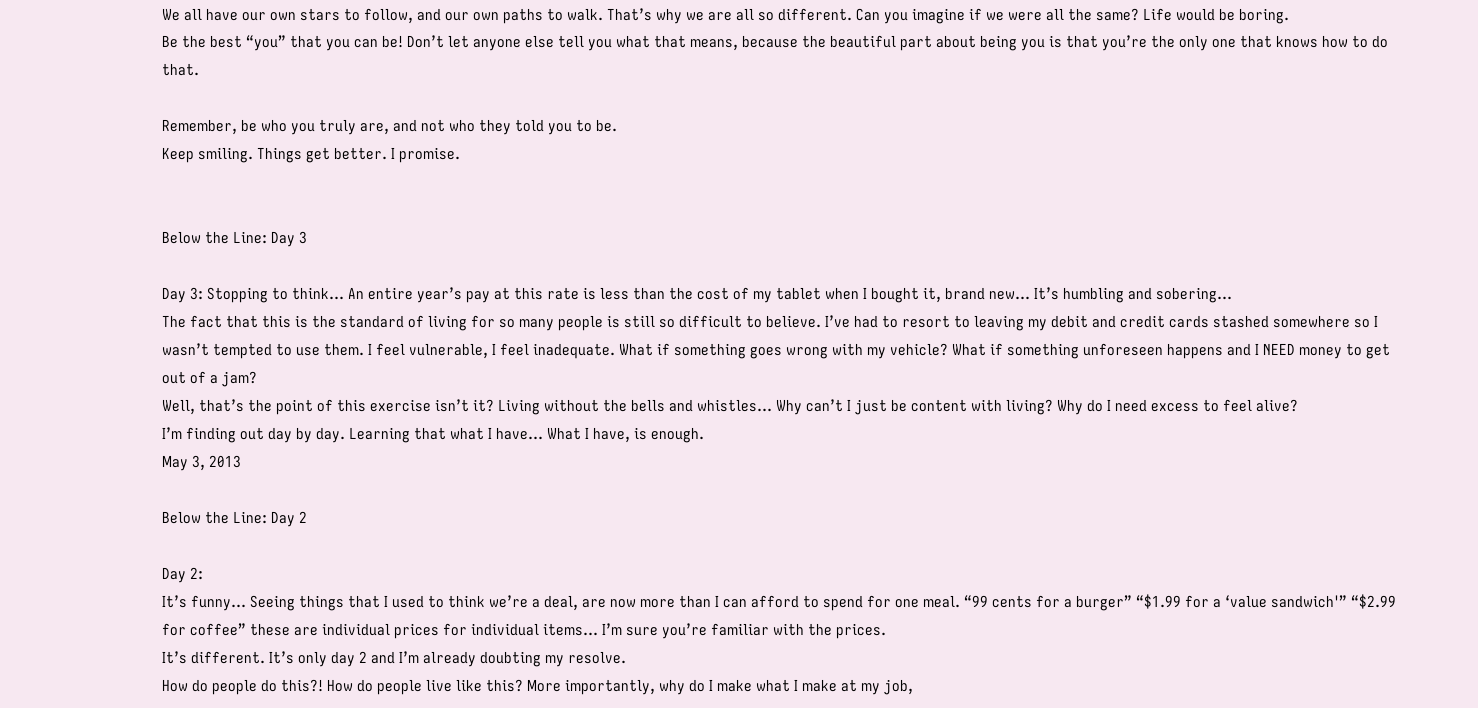We all have our own stars to follow, and our own paths to walk. That’s why we are all so different. Can you imagine if we were all the same? Life would be boring.
Be the best “you” that you can be! Don’t let anyone else tell you what that means, because the beautiful part about being you is that you’re the only one that knows how to do that.

Remember, be who you truly are, and not who they told you to be.
Keep smiling. Things get better. I promise.


Below the Line: Day 3

Day 3: Stopping to think… An entire year’s pay at this rate is less than the cost of my tablet when I bought it, brand new… It’s humbling and sobering…
The fact that this is the standard of living for so many people is still so difficult to believe. I’ve had to resort to leaving my debit and credit cards stashed somewhere so I wasn’t tempted to use them. I feel vulnerable, I feel inadequate. What if something goes wrong with my vehicle? What if something unforeseen happens and I NEED money to get out of a jam?
Well, that’s the point of this exercise isn’t it? Living without the bells and whistles… Why can’t I just be content with living? Why do I need excess to feel alive?
I’m finding out day by day. Learning that what I have… What I have, is enough.
May 3, 2013

Below the Line: Day 2

Day 2:
It’s funny… Seeing things that I used to think we’re a deal, are now more than I can afford to spend for one meal. “99 cents for a burger” “$1.99 for a ‘value sandwich'” “$2.99 for coffee” these are individual prices for individual items… I’m sure you’re familiar with the prices.
It’s different. It’s only day 2 and I’m already doubting my resolve.
How do people do this?! How do people live like this? More importantly, why do I make what I make at my job,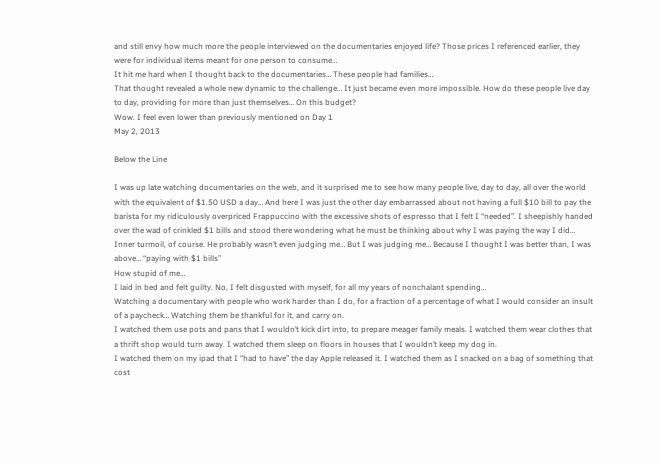and still envy how much more the people interviewed on the documentaries enjoyed life? Those prices I referenced earlier, they were for individual items meant for one person to consume…
It hit me hard when I thought back to the documentaries… These people had families…
That thought revealed a whole new dynamic to the challenge… It just became even more impossible. How do these people live day to day, providing for more than just themselves… On this budget?
Wow. I feel even lower than previously mentioned on Day 1
May 2, 2013

Below the Line

I was up late watching documentaries on the web, and it surprised me to see how many people live, day to day, all over the world with the equivalent of $1.50 USD a day… And here I was just the other day embarrassed about not having a full $10 bill to pay the barista for my ridiculously overpriced Frappuccino with the excessive shots of espresso that I felt I “needed”. I sheepishly handed over the wad of crinkled $1 bills and stood there wondering what he must be thinking about why I was paying the way I did… Inner turmoil, of course. He probably wasn’t even judging me… But I was judging me… Because I thought I was better than, I was above… “paying with $1 bills”
How stupid of me…
I laid in bed and felt guilty. No, I felt disgusted with myself, for all my years of nonchalant spending…
Watching a documentary with people who work harder than I do, for a fraction of a percentage of what I would consider an insult of a paycheck… Watching them be thankful for it, and carry on.
I watched them use pots and pans that I wouldn’t kick dirt into, to prepare meager family meals. I watched them wear clothes that a thrift shop would turn away. I watched them sleep on floors in houses that I wouldn’t keep my dog in.
I watched them on my ipad that I “had to have” the day Apple released it. I watched them as I snacked on a bag of something that cost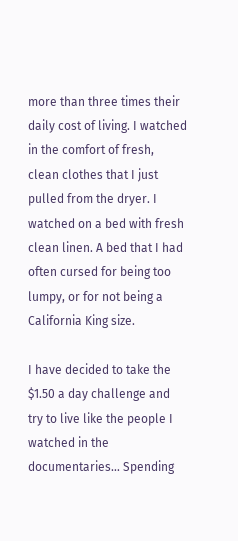more than three times their daily cost of living. I watched in the comfort of fresh, clean clothes that I just pulled from the dryer. I watched on a bed with fresh clean linen. A bed that I had often cursed for being too lumpy, or for not being a California King size.

I have decided to take the $1.50 a day challenge and try to live like the people I watched in the documentaries… Spending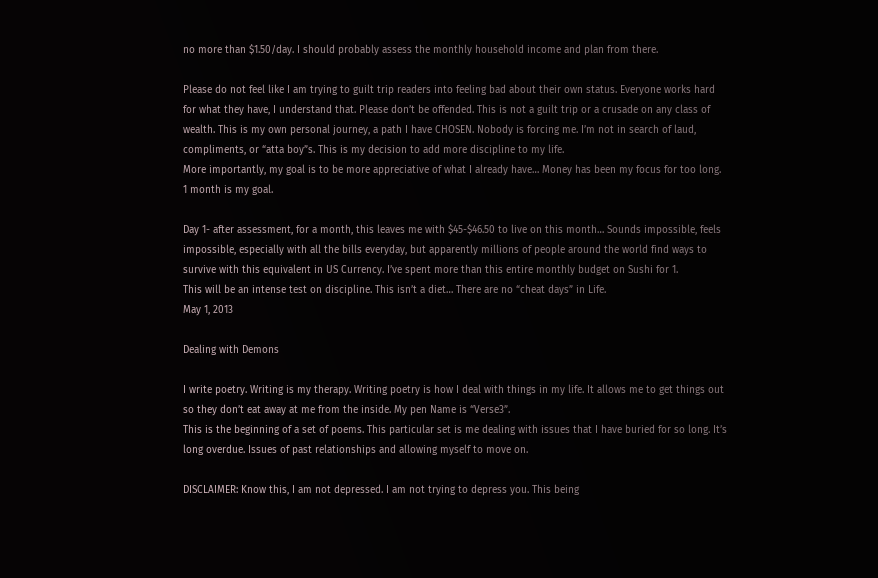no more than $1.50/day. I should probably assess the monthly household income and plan from there.

Please do not feel like I am trying to guilt trip readers into feeling bad about their own status. Everyone works hard for what they have, I understand that. Please don’t be offended. This is not a guilt trip or a crusade on any class of wealth. This is my own personal journey, a path I have CHOSEN. Nobody is forcing me. I’m not in search of laud, compliments, or “atta boy”s. This is my decision to add more discipline to my life.
More importantly, my goal is to be more appreciative of what I already have… Money has been my focus for too long.
1 month is my goal.

Day 1- after assessment, for a month, this leaves me with $45-$46.50 to live on this month… Sounds impossible, feels impossible, especially with all the bills everyday, but apparently millions of people around the world find ways to survive with this equivalent in US Currency. I’ve spent more than this entire monthly budget on Sushi for 1.
This will be an intense test on discipline. This isn’t a diet… There are no “cheat days” in Life.
May 1, 2013

Dealing with Demons

I write poetry. Writing is my therapy. Writing poetry is how I deal with things in my life. It allows me to get things out so they don’t eat away at me from the inside. My pen Name is “Verse3”.
This is the beginning of a set of poems. This particular set is me dealing with issues that I have buried for so long. It’s long overdue. Issues of past relationships and allowing myself to move on.

DISCLAIMER: Know this, I am not depressed. I am not trying to depress you. This being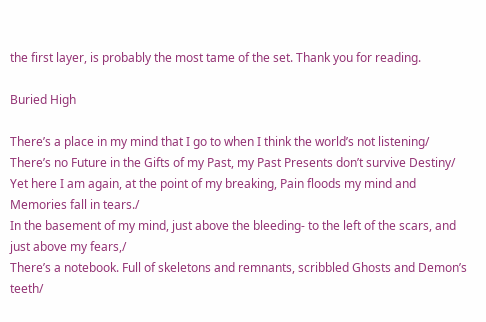the first layer, is probably the most tame of the set. Thank you for reading.

Buried High

There’s a place in my mind that I go to when I think the world’s not listening/
There’s no Future in the Gifts of my Past, my Past Presents don’t survive Destiny/
Yet here I am again, at the point of my breaking, Pain floods my mind and Memories fall in tears./
In the basement of my mind, just above the bleeding- to the left of the scars, and just above my fears,/
There’s a notebook. Full of skeletons and remnants, scribbled Ghosts and Demon’s teeth/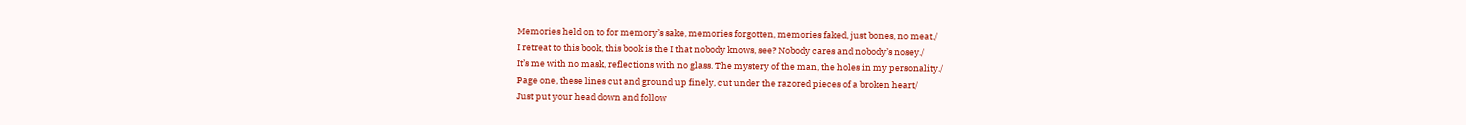Memories held on to for memory’s sake, memories forgotten, memories faked, just bones, no meat./
I retreat to this book, this book is the I that nobody knows, see? Nobody cares and nobody’s nosey./
It’s me with no mask, reflections with no glass. The mystery of the man, the holes in my personality./
Page one, these lines cut and ground up finely, cut under the razored pieces of a broken heart/
Just put your head down and follow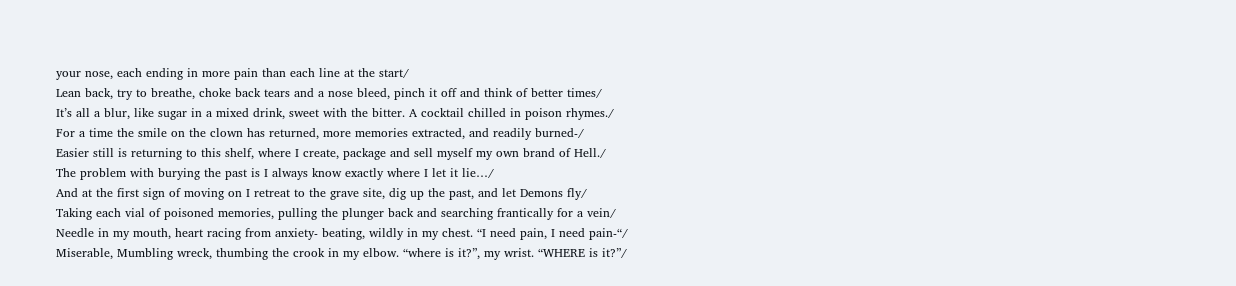your nose, each ending in more pain than each line at the start/
Lean back, try to breathe, choke back tears and a nose bleed, pinch it off and think of better times/
It’s all a blur, like sugar in a mixed drink, sweet with the bitter. A cocktail chilled in poison rhymes./
For a time the smile on the clown has returned, more memories extracted, and readily burned-/
Easier still is returning to this shelf, where I create, package and sell myself my own brand of Hell./
The problem with burying the past is I always know exactly where I let it lie…/
And at the first sign of moving on I retreat to the grave site, dig up the past, and let Demons fly/
Taking each vial of poisoned memories, pulling the plunger back and searching frantically for a vein/
Needle in my mouth, heart racing from anxiety- beating, wildly in my chest. “I need pain, I need pain-“/
Miserable, Mumbling wreck, thumbing the crook in my elbow. “where is it?”, my wrist. “WHERE is it?”/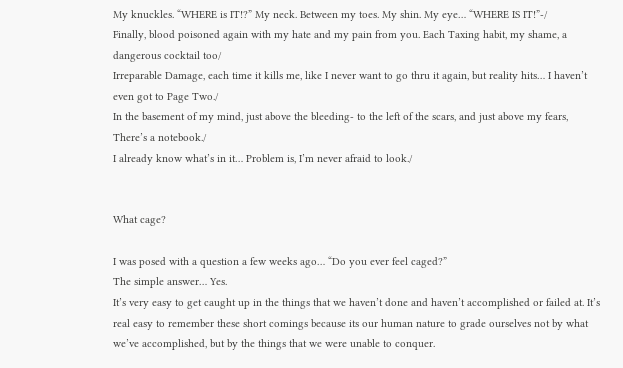My knuckles. “WHERE is IT!?” My neck. Between my toes. My shin. My eye… “WHERE IS IT!”-/
Finally, blood poisoned again with my hate and my pain from you. Each Taxing habit, my shame, a dangerous cocktail too/
Irreparable Damage, each time it kills me, like I never want to go thru it again, but reality hits… I haven’t even got to Page Two./
In the basement of my mind, just above the bleeding- to the left of the scars, and just above my fears,
There’s a notebook./
I already know what’s in it… Problem is, I’m never afraid to look./


What cage?

I was posed with a question a few weeks ago… “Do you ever feel caged?”
The simple answer… Yes.
It’s very easy to get caught up in the things that we haven’t done and haven’t accomplished or failed at. It’s real easy to remember these short comings because its our human nature to grade ourselves not by what we’ve accomplished, but by the things that we were unable to conquer.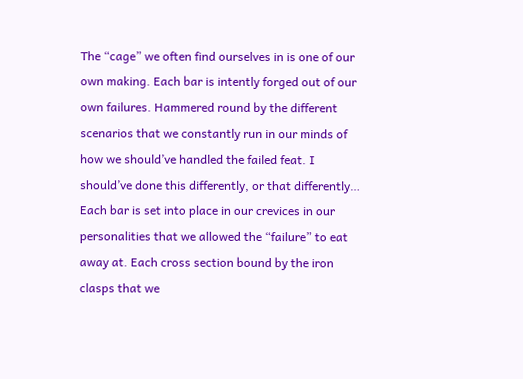The “cage” we often find ourselves in is one of our own making. Each bar is intently forged out of our own failures. Hammered round by the different scenarios that we constantly run in our minds of how we should’ve handled the failed feat. I should’ve done this differently, or that differently…
Each bar is set into place in our crevices in our personalities that we allowed the “failure” to eat away at. Each cross section bound by the iron clasps that we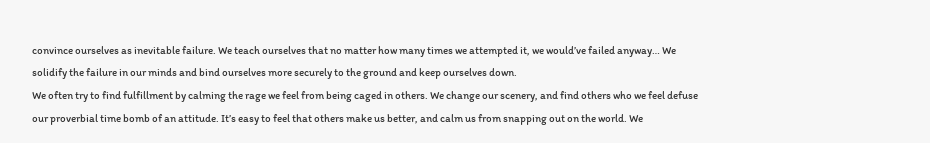convince ourselves as inevitable failure. We teach ourselves that no matter how many times we attempted it, we would’ve failed anyway… We solidify the failure in our minds and bind ourselves more securely to the ground and keep ourselves down.
We often try to find fulfillment by calming the rage we feel from being caged in others. We change our scenery, and find others who we feel defuse our proverbial time bomb of an attitude. It’s easy to feel that others make us better, and calm us from snapping out on the world. We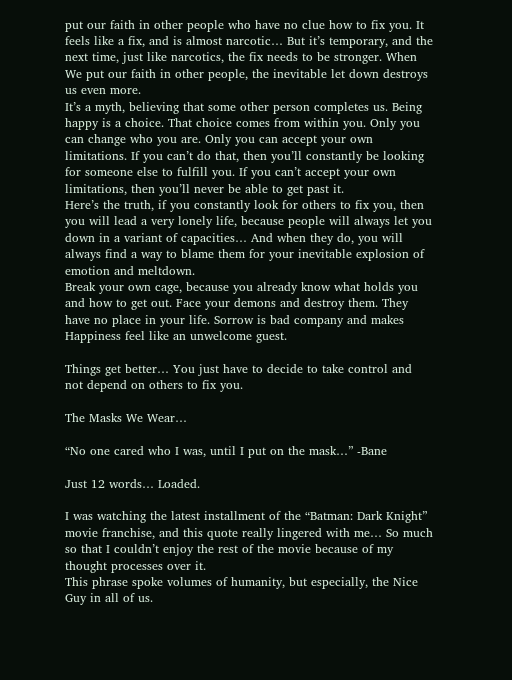put our faith in other people who have no clue how to fix you. It feels like a fix, and is almost narcotic… But it’s temporary, and the next time, just like narcotics, the fix needs to be stronger. When We put our faith in other people, the inevitable let down destroys us even more.
It’s a myth, believing that some other person completes us. Being happy is a choice. That choice comes from within you. Only you can change who you are. Only you can accept your own limitations. If you can’t do that, then you’ll constantly be looking for someone else to fulfill you. If you can’t accept your own limitations, then you’ll never be able to get past it.
Here’s the truth, if you constantly look for others to fix you, then you will lead a very lonely life, because people will always let you down in a variant of capacities… And when they do, you will always find a way to blame them for your inevitable explosion of emotion and meltdown.
Break your own cage, because you already know what holds you and how to get out. Face your demons and destroy them. They have no place in your life. Sorrow is bad company and makes Happiness feel like an unwelcome guest.

Things get better… You just have to decide to take control and not depend on others to fix you.

The Masks We Wear…

“No one cared who I was, until I put on the mask…” -Bane

Just 12 words… Loaded.

I was watching the latest installment of the “Batman: Dark Knight” movie franchise, and this quote really lingered with me… So much so that I couldn’t enjoy the rest of the movie because of my thought processes over it.
This phrase spoke volumes of humanity, but especially, the Nice Guy in all of us.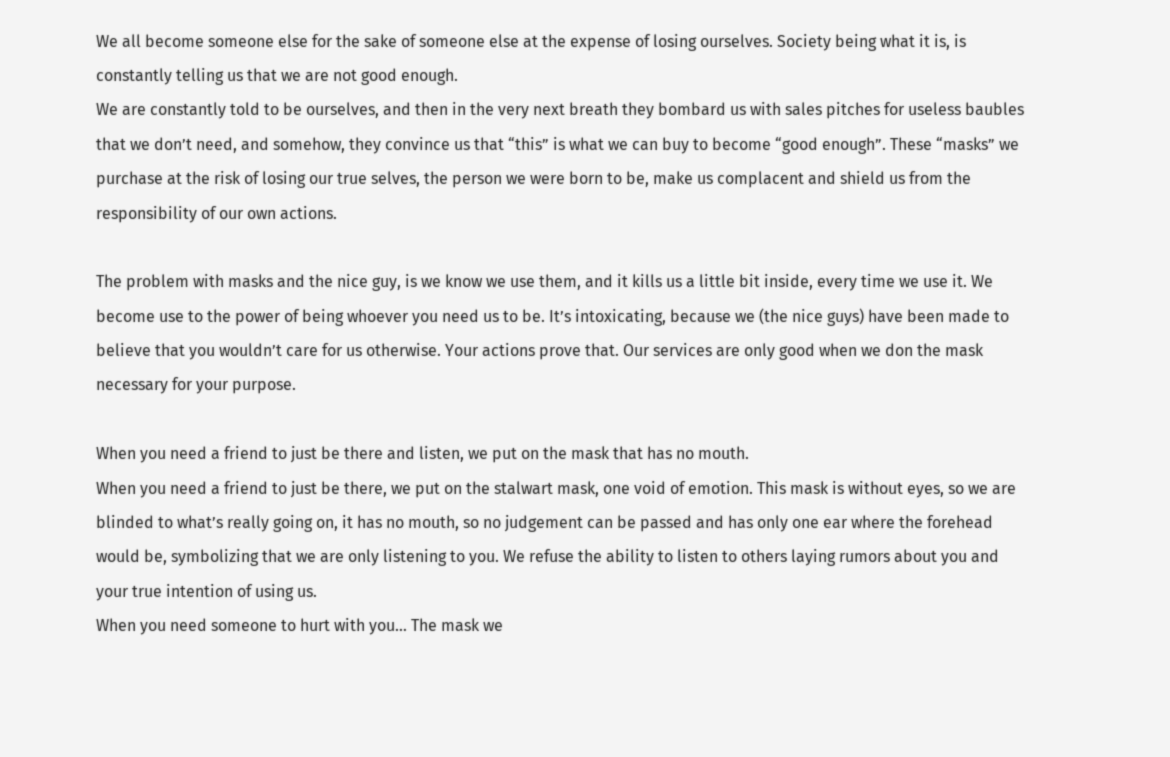We all become someone else for the sake of someone else at the expense of losing ourselves. Society being what it is, is constantly telling us that we are not good enough.
We are constantly told to be ourselves, and then in the very next breath they bombard us with sales pitches for useless baubles that we don’t need, and somehow, they convince us that “this” is what we can buy to become “good enough”. These “masks” we purchase at the risk of losing our true selves, the person we were born to be, make us complacent and shield us from the responsibility of our own actions.

The problem with masks and the nice guy, is we know we use them, and it kills us a little bit inside, every time we use it. We become use to the power of being whoever you need us to be. It’s intoxicating, because we (the nice guys) have been made to believe that you wouldn’t care for us otherwise. Your actions prove that. Our services are only good when we don the mask necessary for your purpose.

When you need a friend to just be there and listen, we put on the mask that has no mouth.
When you need a friend to just be there, we put on the stalwart mask, one void of emotion. This mask is without eyes, so we are blinded to what’s really going on, it has no mouth, so no judgement can be passed and has only one ear where the forehead would be, symbolizing that we are only listening to you. We refuse the ability to listen to others laying rumors about you and your true intention of using us.
When you need someone to hurt with you… The mask we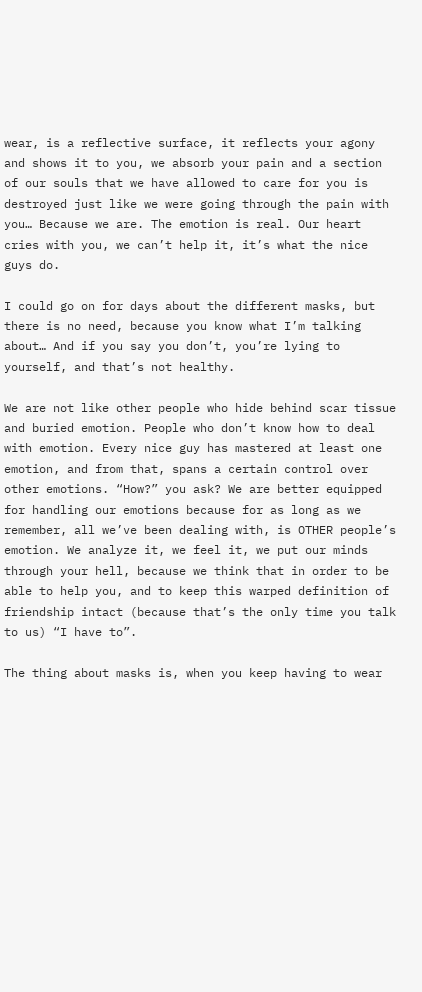wear, is a reflective surface, it reflects your agony and shows it to you, we absorb your pain and a section of our souls that we have allowed to care for you is destroyed just like we were going through the pain with you… Because we are. The emotion is real. Our heart cries with you, we can’t help it, it’s what the nice guys do.

I could go on for days about the different masks, but there is no need, because you know what I’m talking about… And if you say you don’t, you’re lying to yourself, and that’s not healthy.

We are not like other people who hide behind scar tissue and buried emotion. People who don’t know how to deal with emotion. Every nice guy has mastered at least one emotion, and from that, spans a certain control over other emotions. “How?” you ask? We are better equipped for handling our emotions because for as long as we remember, all we’ve been dealing with, is OTHER people’s emotion. We analyze it, we feel it, we put our minds through your hell, because we think that in order to be able to help you, and to keep this warped definition of friendship intact (because that’s the only time you talk to us) “I have to”.

The thing about masks is, when you keep having to wear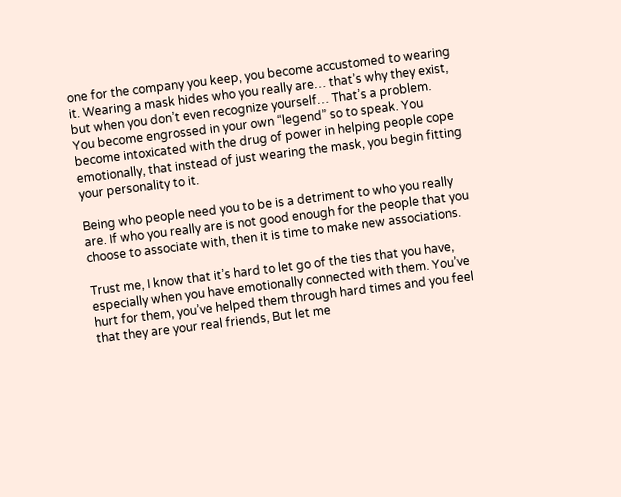one for the company you keep, you become accustomed to wearing it. Wearing a mask hides who you really are… that’s why they exist, but when you don’t even recognize yourself… That’s a problem.
You become engrossed in your own “legend” so to speak. You become intoxicated with the drug of power in helping people cope emotionally, that instead of just wearing the mask, you begin fitting your personality to it.

Being who people need you to be is a detriment to who you really are. If who you really are is not good enough for the people that you choose to associate with, then it is time to make new associations.

Trust me, I know that it’s hard to let go of the ties that you have, especially when you have emotionally connected with them. You’ve hurt for them, you’ve helped them through hard times and you feel that they are your real friends, But let me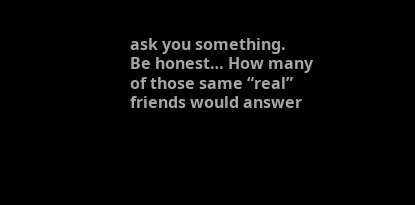ask you something.
Be honest… How many of those same “real” friends would answer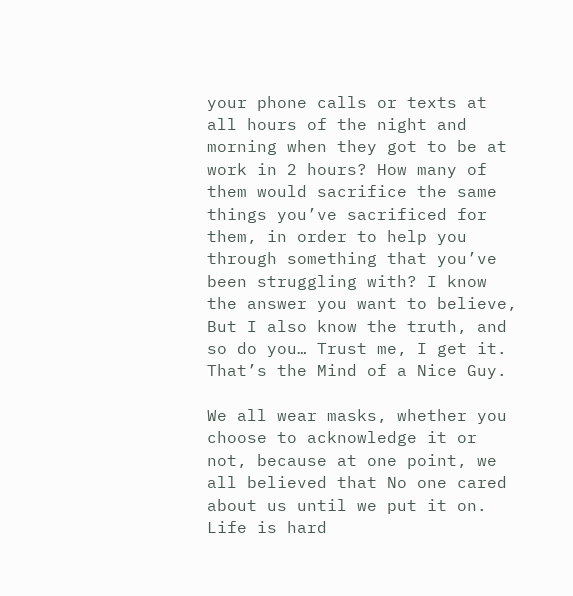your phone calls or texts at all hours of the night and morning when they got to be at work in 2 hours? How many of them would sacrifice the same things you’ve sacrificed for them, in order to help you through something that you’ve been struggling with? I know the answer you want to believe, But I also know the truth, and so do you… Trust me, I get it. That’s the Mind of a Nice Guy.

We all wear masks, whether you choose to acknowledge it or not, because at one point, we all believed that No one cared about us until we put it on.
Life is hard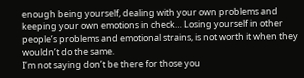enough being yourself, dealing with your own problems and keeping your own emotions in check… Losing yourself in other people’s problems and emotional strains, is not worth it when they wouldn’t do the same.
I’m not saying don’t be there for those you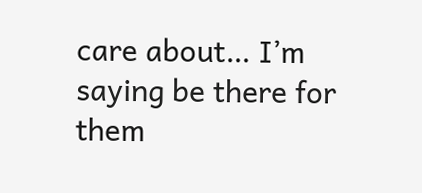care about… I’m saying be there for them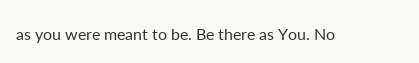as you were meant to be. Be there as You. No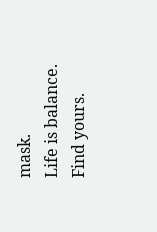mask.
Life is balance. Find yours.